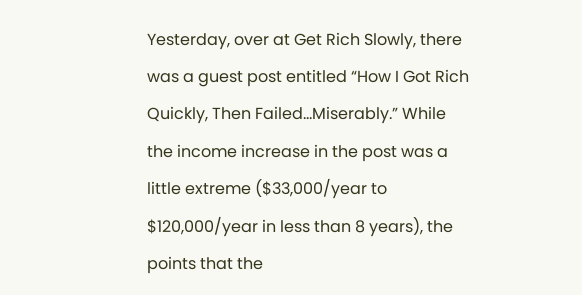Yesterday, over at Get Rich Slowly, there was a guest post entitled “How I Got Rich Quickly, Then Failed…Miserably.” While the income increase in the post was a little extreme ($33,000/year to $120,000/year in less than 8 years), the points that the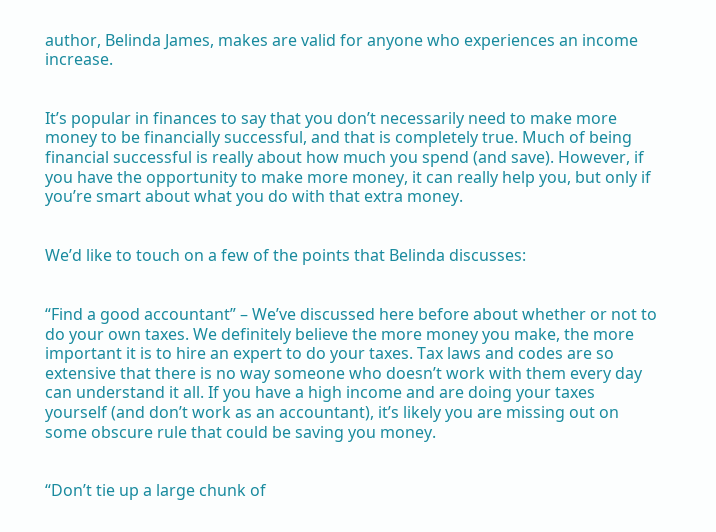author, Belinda James, makes are valid for anyone who experiences an income increase.


It’s popular in finances to say that you don’t necessarily need to make more money to be financially successful, and that is completely true. Much of being financial successful is really about how much you spend (and save). However, if you have the opportunity to make more money, it can really help you, but only if you’re smart about what you do with that extra money.


We’d like to touch on a few of the points that Belinda discusses:


“Find a good accountant” – We’ve discussed here before about whether or not to do your own taxes. We definitely believe the more money you make, the more important it is to hire an expert to do your taxes. Tax laws and codes are so extensive that there is no way someone who doesn’t work with them every day can understand it all. If you have a high income and are doing your taxes yourself (and don’t work as an accountant), it’s likely you are missing out on some obscure rule that could be saving you money.


“Don’t tie up a large chunk of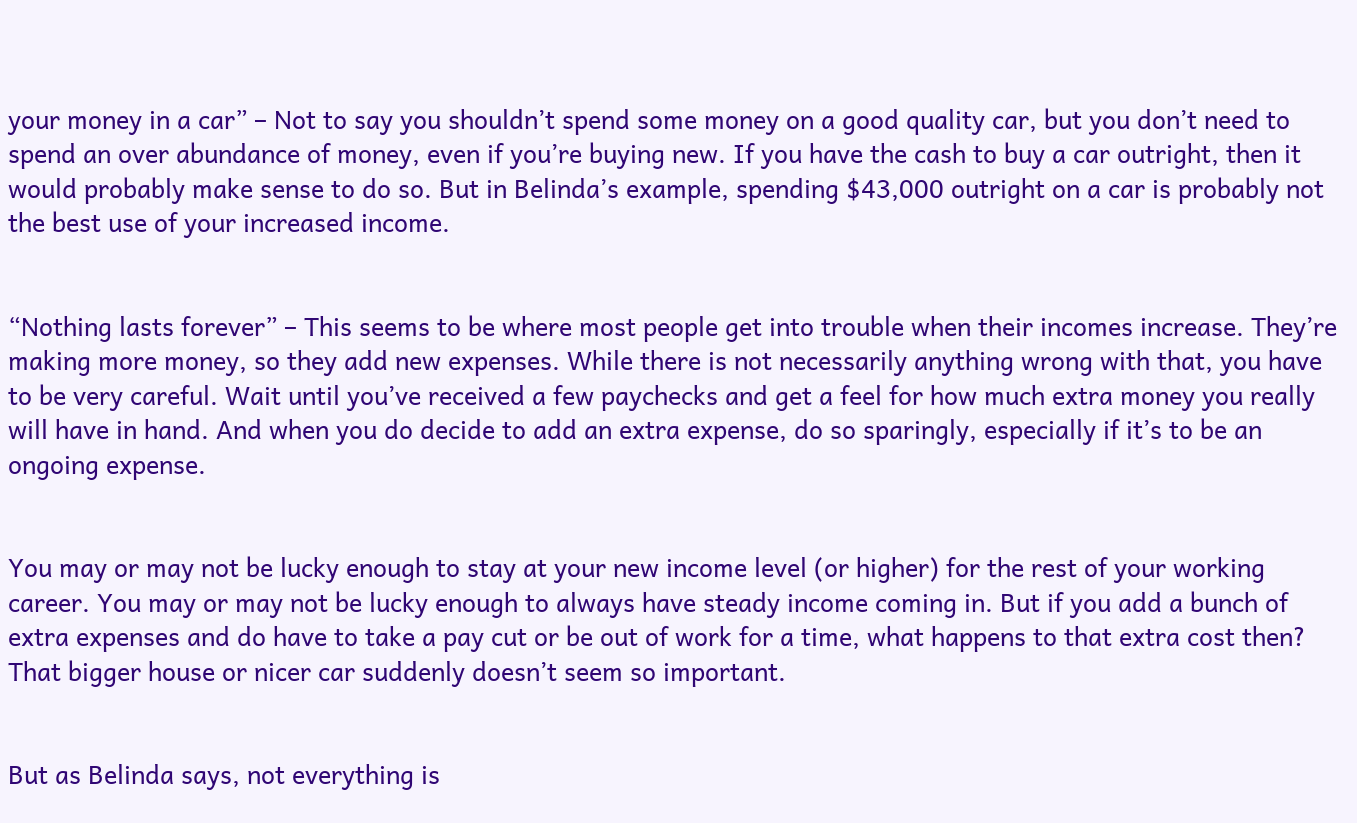your money in a car” – Not to say you shouldn’t spend some money on a good quality car, but you don’t need to spend an over abundance of money, even if you’re buying new. If you have the cash to buy a car outright, then it would probably make sense to do so. But in Belinda’s example, spending $43,000 outright on a car is probably not the best use of your increased income.


“Nothing lasts forever” – This seems to be where most people get into trouble when their incomes increase. They’re making more money, so they add new expenses. While there is not necessarily anything wrong with that, you have to be very careful. Wait until you’ve received a few paychecks and get a feel for how much extra money you really will have in hand. And when you do decide to add an extra expense, do so sparingly, especially if it’s to be an ongoing expense.


You may or may not be lucky enough to stay at your new income level (or higher) for the rest of your working career. You may or may not be lucky enough to always have steady income coming in. But if you add a bunch of extra expenses and do have to take a pay cut or be out of work for a time, what happens to that extra cost then? That bigger house or nicer car suddenly doesn’t seem so important.


But as Belinda says, not everything is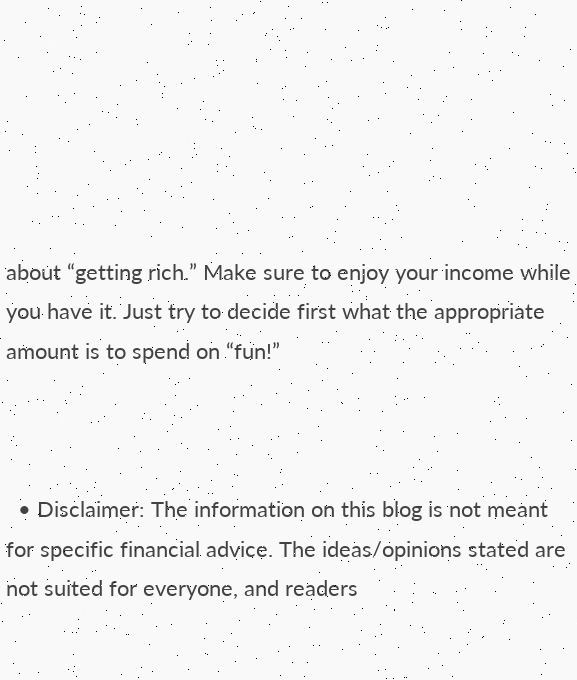about “getting rich.” Make sure to enjoy your income while you have it. Just try to decide first what the appropriate amount is to spend on “fun!”



  • Disclaimer: The information on this blog is not meant for specific financial advice. The ideas/opinions stated are not suited for everyone, and readers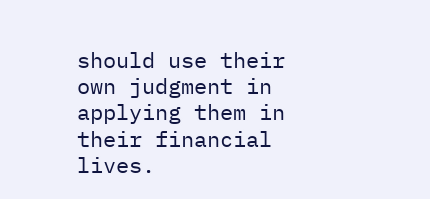should use their own judgment in applying them in their financial lives.